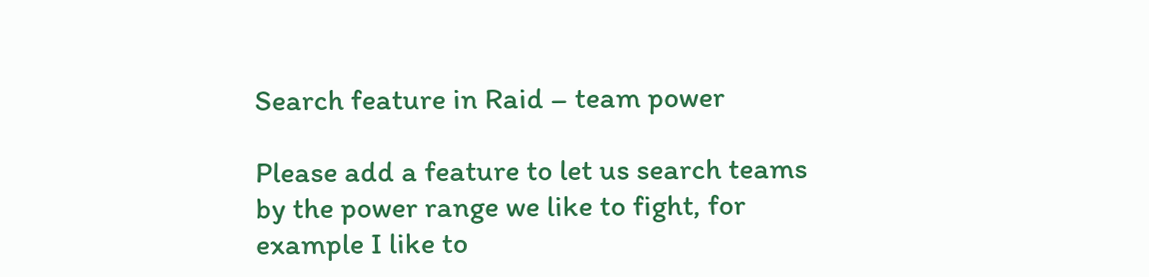Search feature in Raid – team power

Please add a feature to let us search teams by the power range we like to fight, for example I like to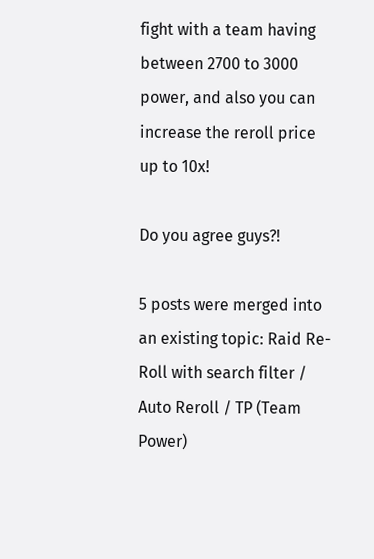fight with a team having between 2700 to 3000 power, and also you can increase the reroll price up to 10x!

Do you agree guys?!

5 posts were merged into an existing topic: Raid Re-Roll with search filter / Auto Reroll / TP (Team Power)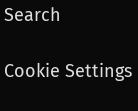Search

Cookie Settings